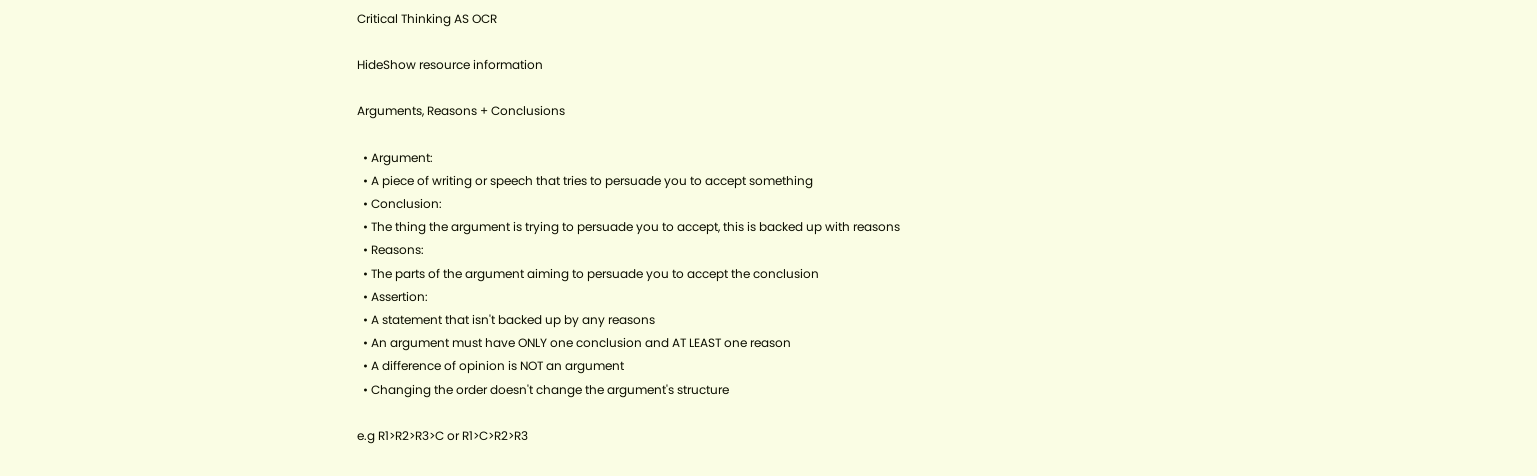Critical Thinking AS OCR

HideShow resource information

Arguments, Reasons + Conclusions

  • Argument:
  • A piece of writing or speech that tries to persuade you to accept something
  • Conclusion:
  • The thing the argument is trying to persuade you to accept, this is backed up with reasons
  • Reasons:
  • The parts of the argument aiming to persuade you to accept the conclusion
  • Assertion:
  • A statement that isn't backed up by any reasons
  • An argument must have ONLY one conclusion and AT LEAST one reason
  • A difference of opinion is NOT an argument
  • Changing the order doesn't change the argument's structure

e.g R1>R2>R3>C or R1>C>R2>R3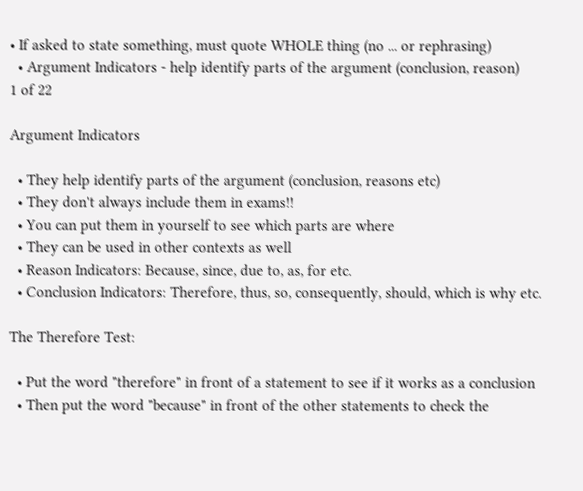• If asked to state something, must quote WHOLE thing (no ... or rephrasing)
  • Argument Indicators - help identify parts of the argument (conclusion, reason)
1 of 22

Argument Indicators

  • They help identify parts of the argument (conclusion, reasons etc)
  • They don't always include them in exams!!
  • You can put them in yourself to see which parts are where
  • They can be used in other contexts as well
  • Reason Indicators: Because, since, due to, as, for etc.
  • Conclusion Indicators: Therefore, thus, so, consequently, should, which is why etc.

The Therefore Test:

  • Put the word "therefore" in front of a statement to see if it works as a conclusion
  • Then put the word "because" in front of the other statements to check the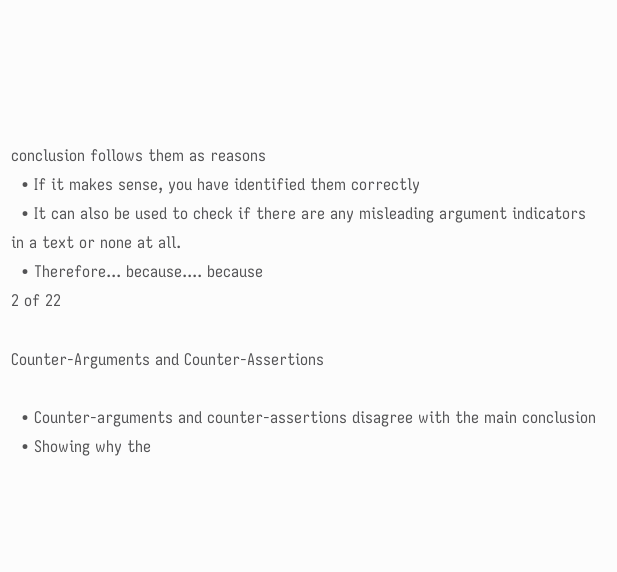conclusion follows them as reasons
  • If it makes sense, you have identified them correctly
  • It can also be used to check if there are any misleading argument indicators in a text or none at all.
  • Therefore... because.... because
2 of 22

Counter-Arguments and Counter-Assertions

  • Counter-arguments and counter-assertions disagree with the main conclusion
  • Showing why the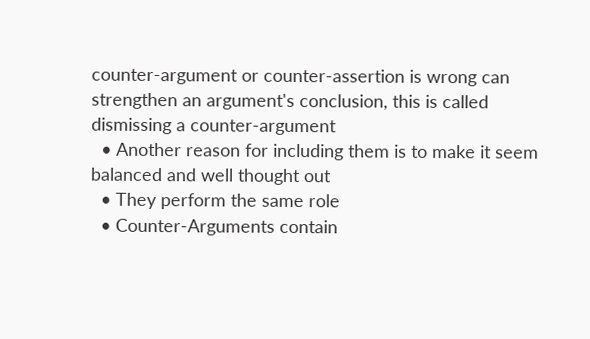counter-argument or counter-assertion is wrong can strengthen an argument's conclusion, this is called dismissing a counter-argument
  • Another reason for including them is to make it seem balanced and well thought out
  • They perform the same role
  • Counter-Arguments contain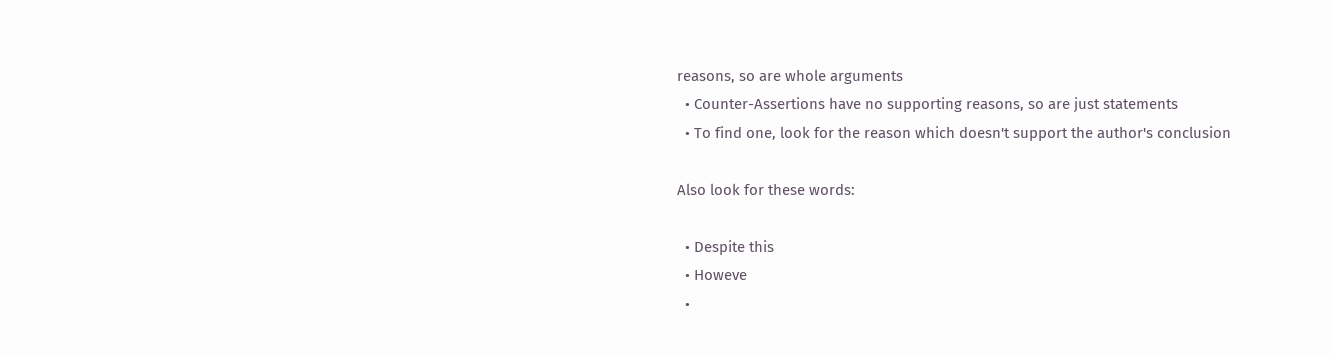reasons, so are whole arguments
  • Counter-Assertions have no supporting reasons, so are just statements
  • To find one, look for the reason which doesn't support the author's conclusion

Also look for these words:

  • Despite this
  • Howeve
  •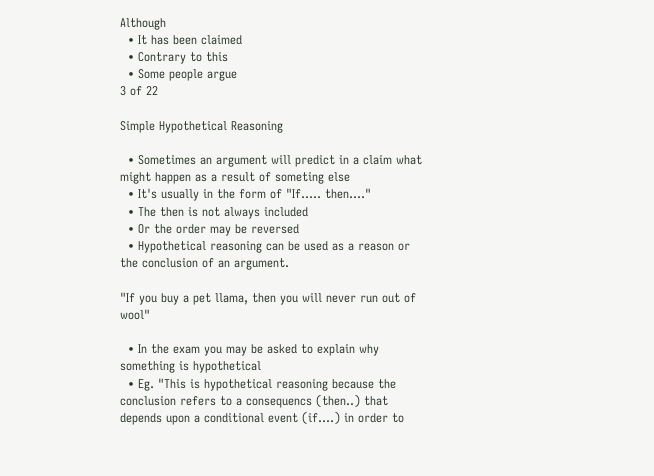Although
  • It has been claimed
  • Contrary to this
  • Some people argue
3 of 22

Simple Hypothetical Reasoning

  • Sometimes an argument will predict in a claim what might happen as a result of someting else
  • It's usually in the form of "If..... then...."
  • The then is not always included
  • Or the order may be reversed
  • Hypothetical reasoning can be used as a reason or the conclusion of an argument.

"If you buy a pet llama, then you will never run out of wool"

  • In the exam you may be asked to explain why something is hypothetical
  • Eg. "This is hypothetical reasoning because the conclusion refers to a consequencs (then..) that depends upon a conditional event (if....) in order to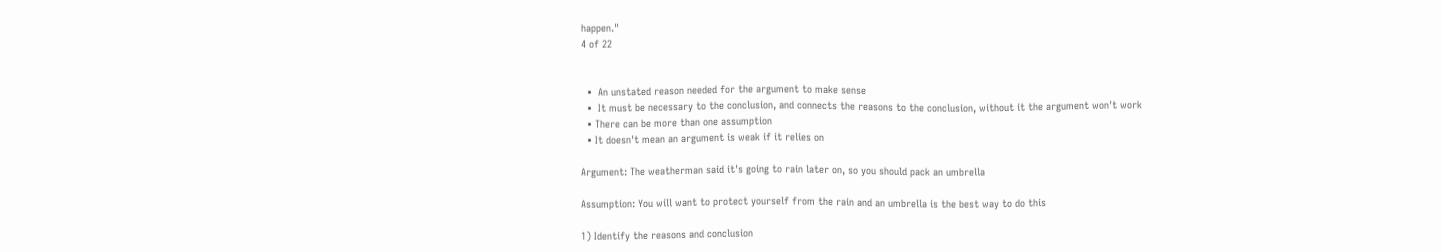happen."
4 of 22


  •  An unstated reason needed for the argument to make sense
  •  It must be necessary to the conclusion, and connects the reasons to the conclusion, without it the argument won't work
  • There can be more than one assumption
  • It doesn't mean an argument is weak if it relies on

Argument: The weatherman said it's going to rain later on, so you should pack an umbrella

Assumption: You will want to protect yourself from the rain and an umbrella is the best way to do this

1) Identify the reasons and conclusion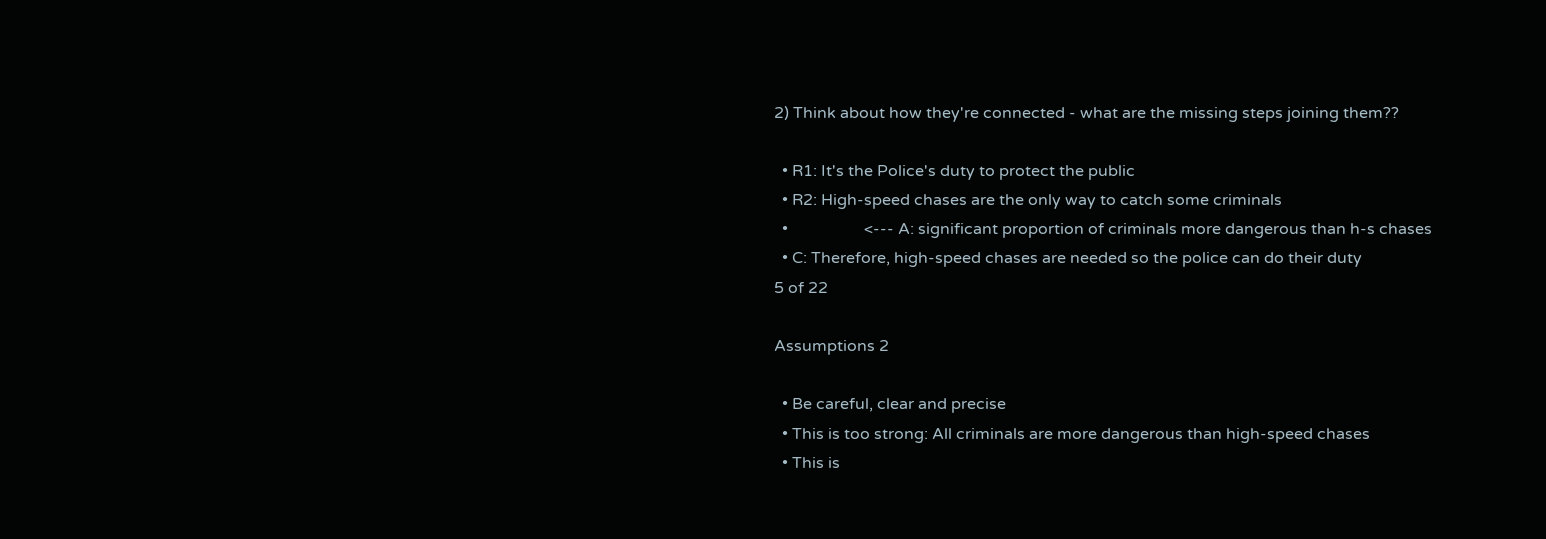2) Think about how they're connected - what are the missing steps joining them??

  • R1: It's the Police's duty to protect the public
  • R2: High-speed chases are the only way to catch some criminals
  •                   <--- A: significant proportion of criminals more dangerous than h-s chases
  • C: Therefore, high-speed chases are needed so the police can do their duty
5 of 22

Assumptions 2

  • Be careful, clear and precise
  • This is too strong: All criminals are more dangerous than high-speed chases
  • This is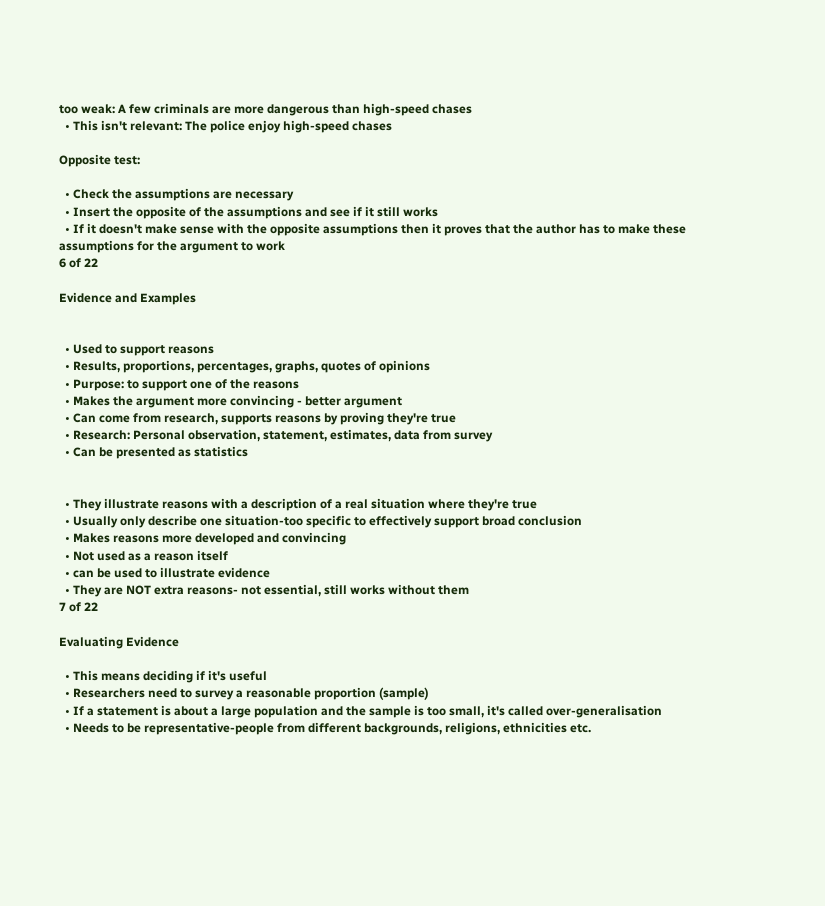too weak: A few criminals are more dangerous than high-speed chases
  • This isn't relevant: The police enjoy high-speed chases

Opposite test:

  • Check the assumptions are necessary
  • Insert the opposite of the assumptions and see if it still works
  • If it doesn't make sense with the opposite assumptions then it proves that the author has to make these assumptions for the argument to work
6 of 22

Evidence and Examples


  • Used to support reasons
  • Results, proportions, percentages, graphs, quotes of opinions
  • Purpose: to support one of the reasons
  • Makes the argument more convincing - better argument
  • Can come from research, supports reasons by proving they're true
  • Research: Personal observation, statement, estimates, data from survey
  • Can be presented as statistics


  • They illustrate reasons with a description of a real situation where they're true
  • Usually only describe one situation-too specific to effectively support broad conclusion
  • Makes reasons more developed and convincing
  • Not used as a reason itself
  • can be used to illustrate evidence
  • They are NOT extra reasons- not essential, still works without them
7 of 22

Evaluating Evidence

  • This means deciding if it's useful
  • Researchers need to survey a reasonable proportion (sample)
  • If a statement is about a large population and the sample is too small, it's called over-generalisation
  • Needs to be representative-people from different backgrounds, religions, ethnicities etc.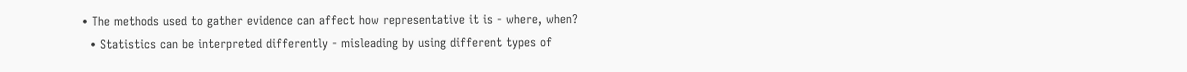• The methods used to gather evidence can affect how representative it is - where, when?
  • Statistics can be interpreted differently - misleading by using different types of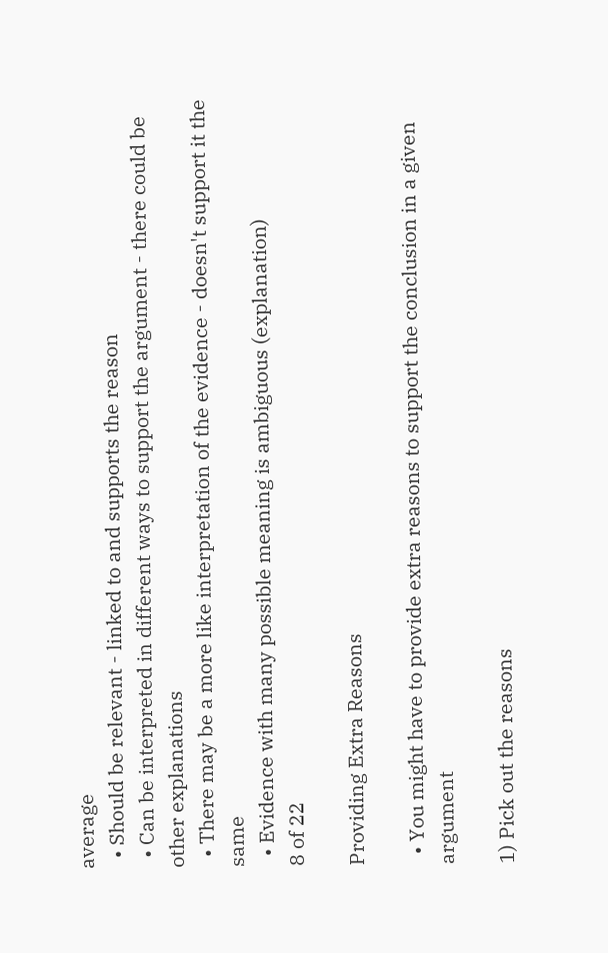average
  • Should be relevant - linked to and supports the reason
  • Can be interpreted in different ways to support the argument - there could be other explanations
  • There may be a more like interpretation of the evidence - doesn't support it the same
  • Evidence with many possible meaning is ambiguous (explanation)
8 of 22

Providing Extra Reasons

  • You might have to provide extra reasons to support the conclusion in a given argument

1) Pick out the reasons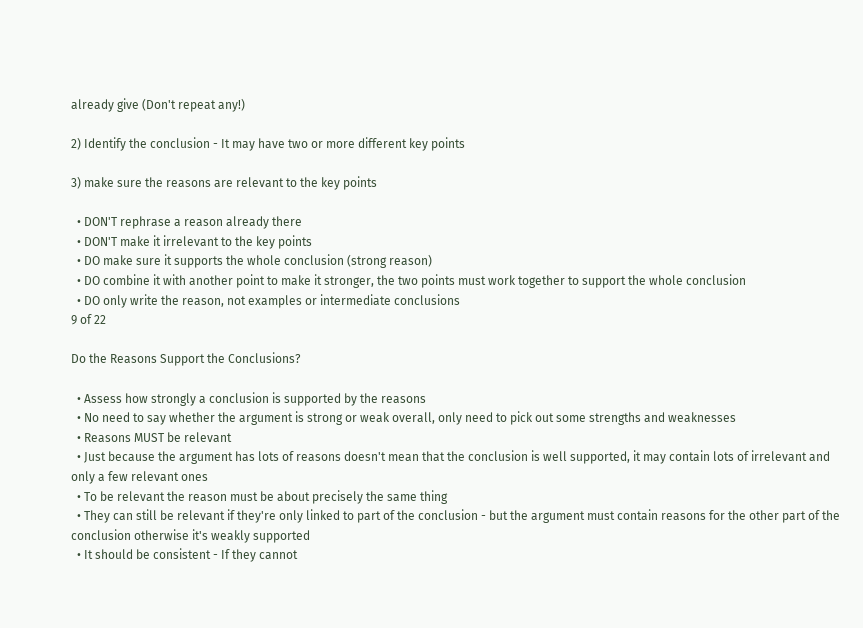already give (Don't repeat any!)

2) Identify the conclusion - It may have two or more different key points

3) make sure the reasons are relevant to the key points

  • DON'T rephrase a reason already there
  • DON'T make it irrelevant to the key points
  • DO make sure it supports the whole conclusion (strong reason)
  • DO combine it with another point to make it stronger, the two points must work together to support the whole conclusion
  • DO only write the reason, not examples or intermediate conclusions
9 of 22

Do the Reasons Support the Conclusions?

  • Assess how strongly a conclusion is supported by the reasons
  • No need to say whether the argument is strong or weak overall, only need to pick out some strengths and weaknesses
  • Reasons MUST be relevant
  • Just because the argument has lots of reasons doesn't mean that the conclusion is well supported, it may contain lots of irrelevant and only a few relevant ones
  • To be relevant the reason must be about precisely the same thing
  • They can still be relevant if they're only linked to part of the conclusion - but the argument must contain reasons for the other part of the conclusion otherwise it's weakly supported
  • It should be consistent - If they cannot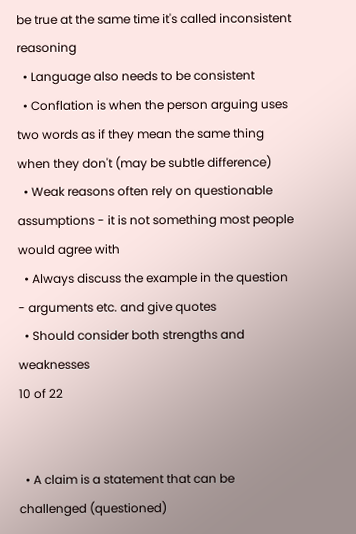be true at the same time it's called inconsistent reasoning
  • Language also needs to be consistent
  • Conflation is when the person arguing uses two words as if they mean the same thing when they don't (may be subtle difference)
  • Weak reasons often rely on questionable assumptions - it is not something most people would agree with
  • Always discuss the example in the question - arguments etc. and give quotes
  • Should consider both strengths and weaknesses
10 of 22


  • A claim is a statement that can be challenged (questioned)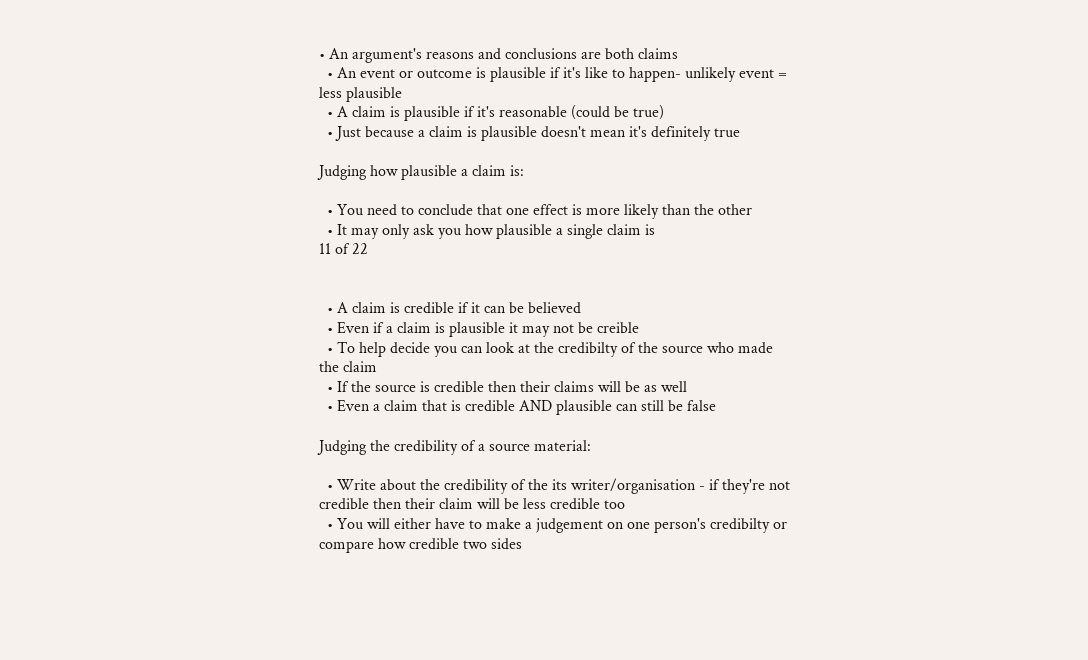• An argument's reasons and conclusions are both claims
  • An event or outcome is plausible if it's like to happen- unlikely event = less plausible
  • A claim is plausible if it's reasonable (could be true)
  • Just because a claim is plausible doesn't mean it's definitely true

Judging how plausible a claim is:

  • You need to conclude that one effect is more likely than the other
  • It may only ask you how plausible a single claim is
11 of 22


  • A claim is credible if it can be believed
  • Even if a claim is plausible it may not be creible
  • To help decide you can look at the credibilty of the source who made the claim
  • If the source is credible then their claims will be as well
  • Even a claim that is credible AND plausible can still be false

Judging the credibility of a source material:

  • Write about the credibility of the its writer/organisation - if they're not credible then their claim will be less credible too
  • You will either have to make a judgement on one person's credibilty or compare how credible two sides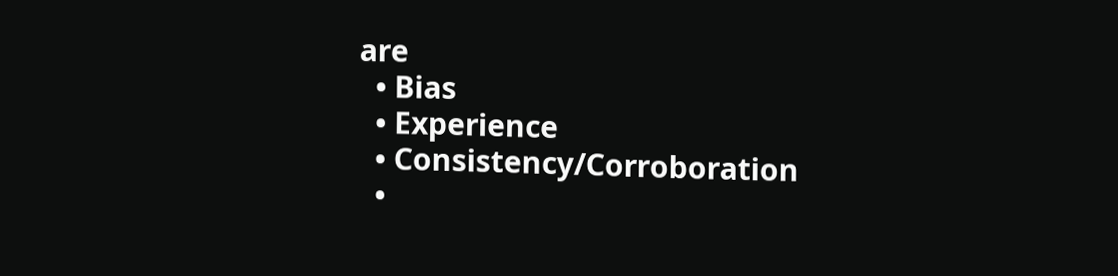are
  • Bias
  • Experience
  • Consistency/Corroboration
  •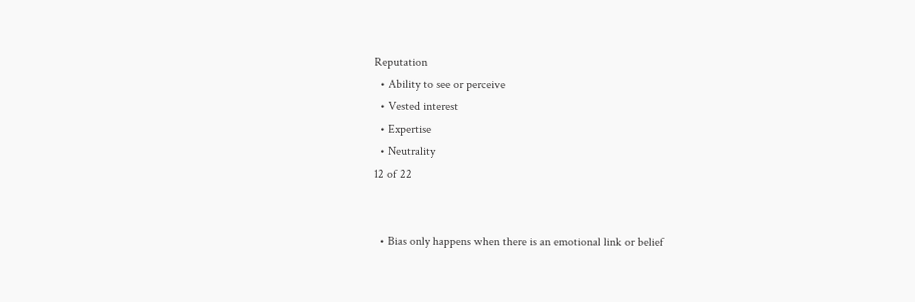Reputation
  • Ability to see or perceive
  • Vested interest
  • Expertise
  • Neutrality
12 of 22


  • Bias only happens when there is an emotional link or belief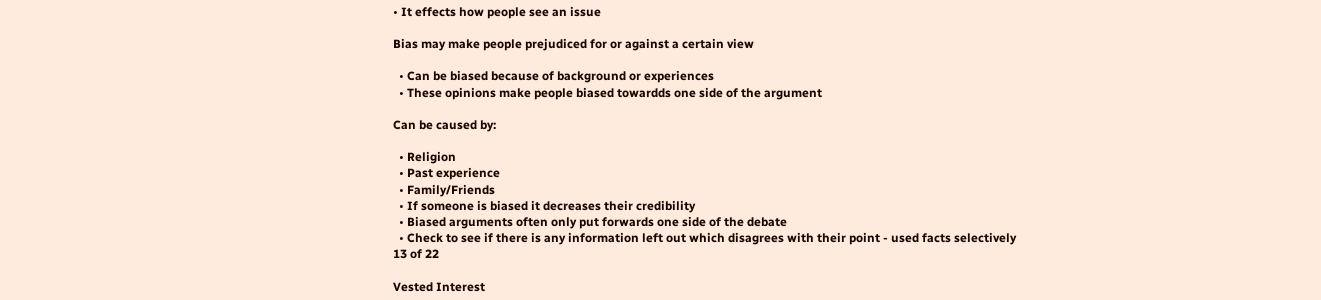• It effects how people see an issue

Bias may make people prejudiced for or against a certain view

  • Can be biased because of background or experiences
  • These opinions make people biased towardds one side of the argument

Can be caused by:

  • Religion
  • Past experience
  • Family/Friends
  • If someone is biased it decreases their credibility
  • Biased arguments often only put forwards one side of the debate
  • Check to see if there is any information left out which disagrees with their point - used facts selectively
13 of 22

Vested Interest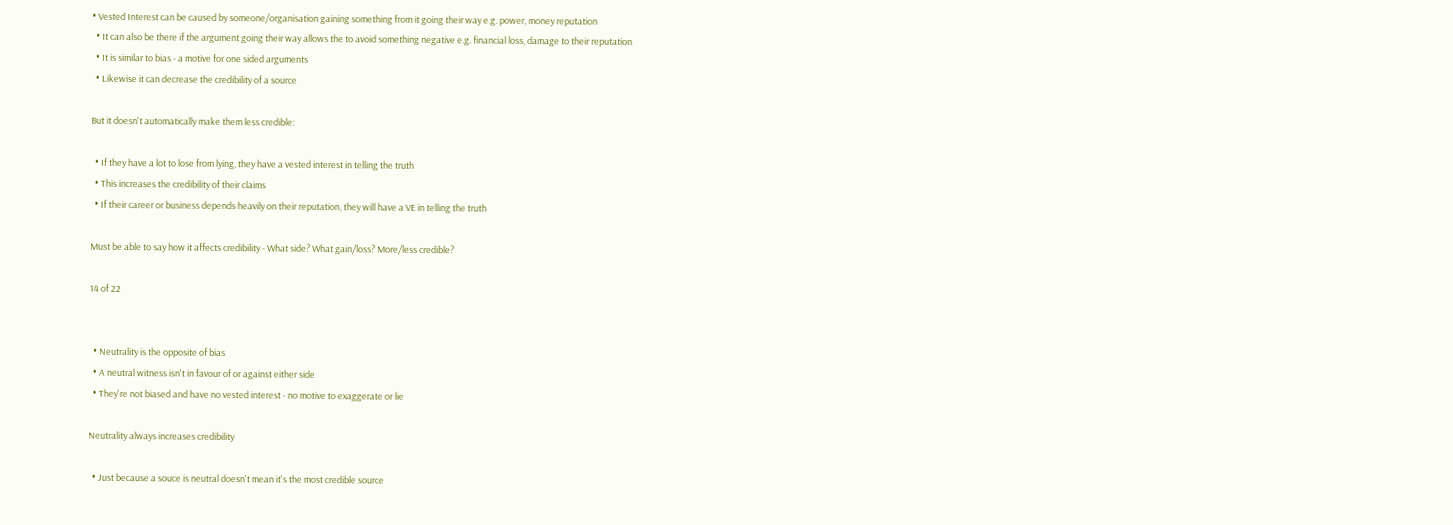• Vested Interest can be caused by someone/organisation gaining something from it going their way e.g. power, money reputation
  • It can also be there if the argument going their way allows the to avoid something negative e.g. financial loss, damage to their reputation
  • It is similar to bias - a motive for one sided arguments
  • Likewise it can decrease the credibility of a source

But it doesn't automatically make them less credible:

  • If they have a lot to lose from lying, they have a vested interest in telling the truth
  • This increases the credibility of their claims
  • If their career or business depends heavily on their reputation, they will have a VE in telling the truth

Must be able to say how it affects credibility - What side? What gain/loss? More/less credible?

14 of 22


  • Neutrality is the opposite of bias
  • A neutral witness isn't in favour of or against either side
  • They're not biased and have no vested interest - no motive to exaggerate or lie

Neutrality always increases credibility

  • Just because a souce is neutral doesn't mean it's the most credible source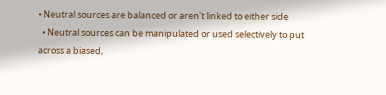• Neutral sources are balanced or aren't linked to either side
  • Neutral sources can be manipulated or used selectively to put across a biased,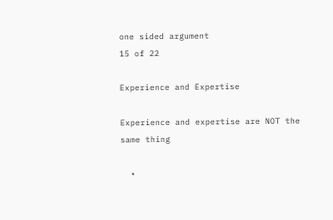one sided argument
15 of 22

Experience and Expertise

Experience and expertise are NOT the same thing

  •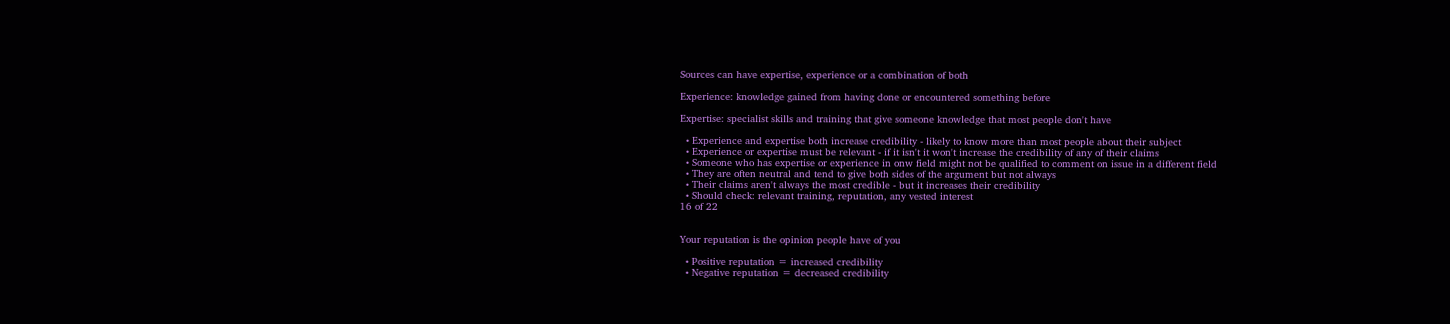Sources can have expertise, experience or a combination of both

Experience: knowledge gained from having done or encountered something before

Expertise: specialist skills and training that give someone knowledge that most people don't have

  • Experience and expertise both increase credibility - likely to know more than most people about their subject
  • Experience or expertise must be relevant - if it isn't it won't increase the credibility of any of their claims
  • Someone who has expertise or experience in onw field might not be qualified to comment on issue in a different field
  • They are often neutral and tend to give both sides of the argument but not always
  • Their claims aren't always the most credible - but it increases their credibility
  • Should check: relevant training, reputation, any vested interest
16 of 22


Your reputation is the opinion people have of you

  • Positive reputation = increased credibility
  • Negative reputation = decreased credibility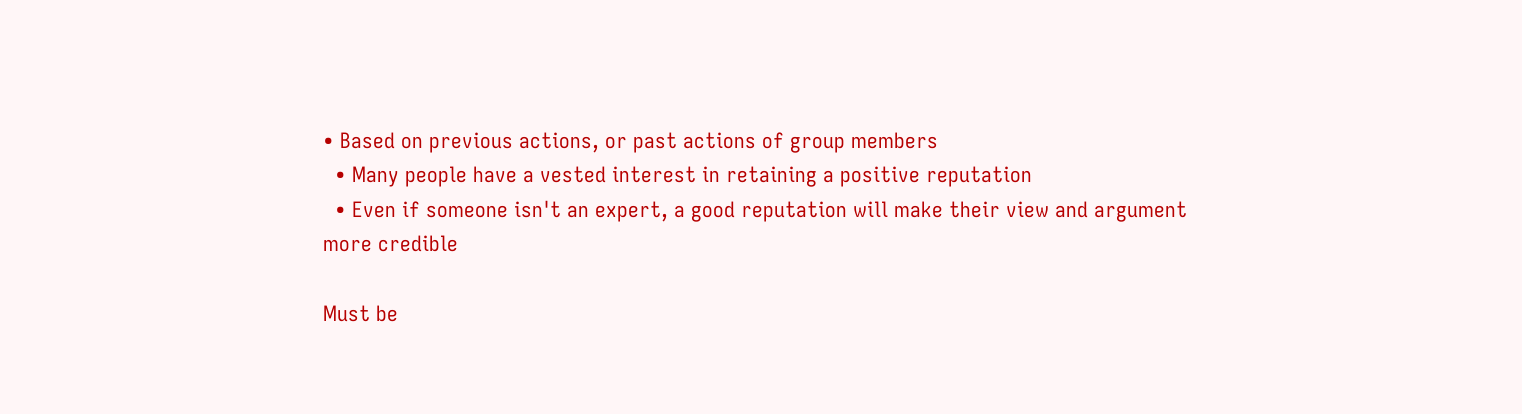• Based on previous actions, or past actions of group members
  • Many people have a vested interest in retaining a positive reputation
  • Even if someone isn't an expert, a good reputation will make their view and argument more credible

Must be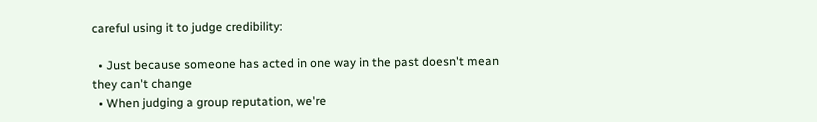careful using it to judge credibility:

  • Just because someone has acted in one way in the past doesn't mean they can't change
  • When judging a group reputation, we're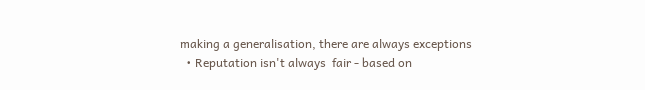making a generalisation, there are always exceptions
  • Reputation isn't always  fair - based on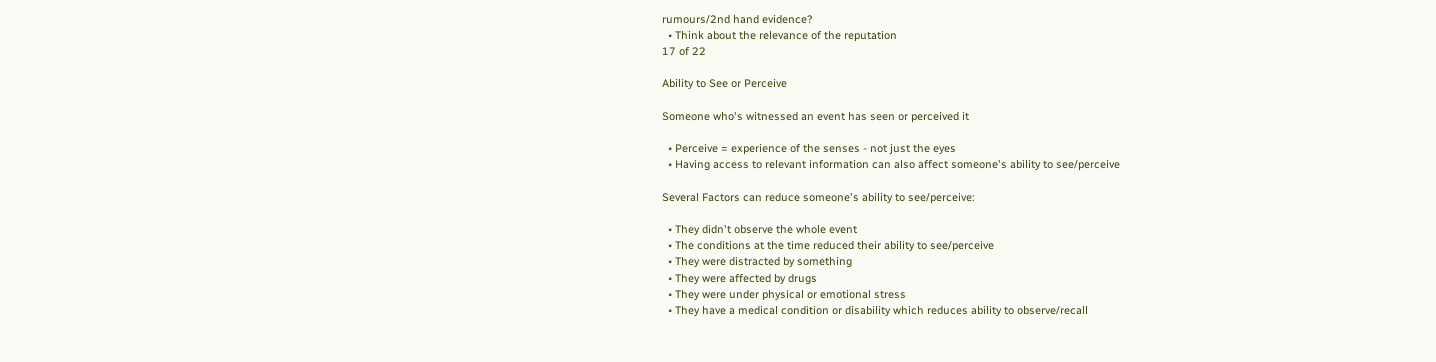rumours/2nd hand evidence?
  • Think about the relevance of the reputation
17 of 22

Ability to See or Perceive

Someone who's witnessed an event has seen or perceived it

  • Perceive = experience of the senses - not just the eyes
  • Having access to relevant information can also affect someone's ability to see/perceive

Several Factors can reduce someone's ability to see/perceive:

  • They didn't observe the whole event
  • The conditions at the time reduced their ability to see/perceive
  • They were distracted by something
  • They were affected by drugs
  • They were under physical or emotional stress
  • They have a medical condition or disability which reduces ability to observe/recall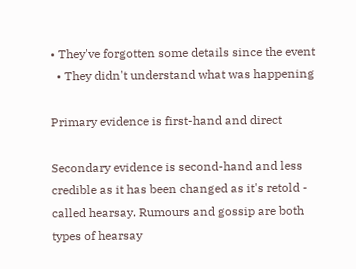• They've forgotten some details since the event
  • They didn't understand what was happening

Primary evidence is first-hand and direct

Secondary evidence is second-hand and less credible as it has been changed as it's retold - called hearsay. Rumours and gossip are both types of hearsay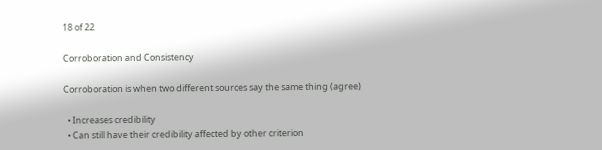18 of 22

Corroboration and Consistency

Corroboration is when two different sources say the same thing (agree)

  • Increases credibility
  • Can still have their credibility affected by other criterion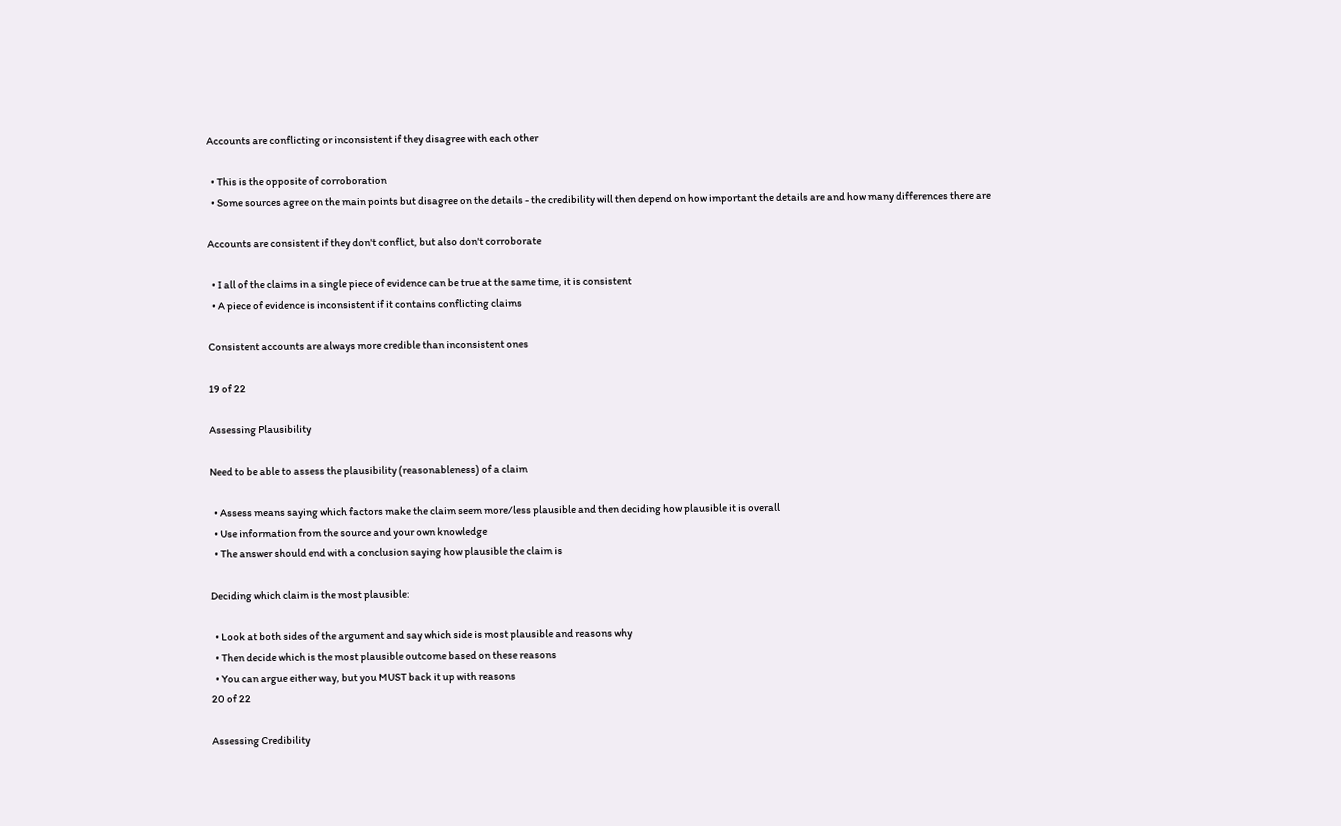Accounts are conflicting or inconsistent if they disagree with each other

  • This is the opposite of corroboration
  • Some sources agree on the main points but disagree on the details - the credibility will then depend on how important the details are and how many differences there are

Accounts are consistent if they don't conflict, but also don't corroborate

  • I all of the claims in a single piece of evidence can be true at the same time, it is consistent
  • A piece of evidence is inconsistent if it contains conflicting claims

Consistent accounts are always more credible than inconsistent ones

19 of 22

Assessing Plausibility

Need to be able to assess the plausibility (reasonableness) of a claim

  • Assess means saying which factors make the claim seem more/less plausible and then deciding how plausible it is overall
  • Use information from the source and your own knowledge
  • The answer should end with a conclusion saying how plausible the claim is

Deciding which claim is the most plausible:

  • Look at both sides of the argument and say which side is most plausible and reasons why
  • Then decide which is the most plausible outcome based on these reasons
  • You can argue either way, but you MUST back it up with reasons
20 of 22

Assessing Credibility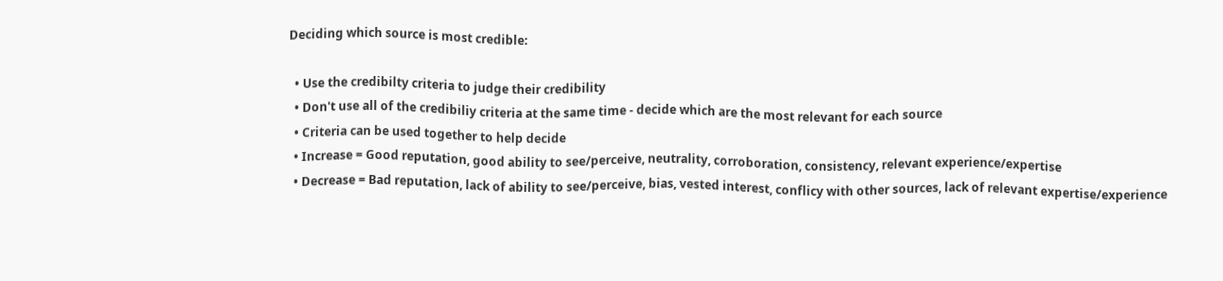Deciding which source is most credible:

  • Use the credibilty criteria to judge their credibility
  • Don't use all of the credibiliy criteria at the same time - decide which are the most relevant for each source
  • Criteria can be used together to help decide
  • Increase = Good reputation, good ability to see/perceive, neutrality, corroboration, consistency, relevant experience/expertise
  • Decrease = Bad reputation, lack of ability to see/perceive, bias, vested interest, conflicy with other sources, lack of relevant expertise/experience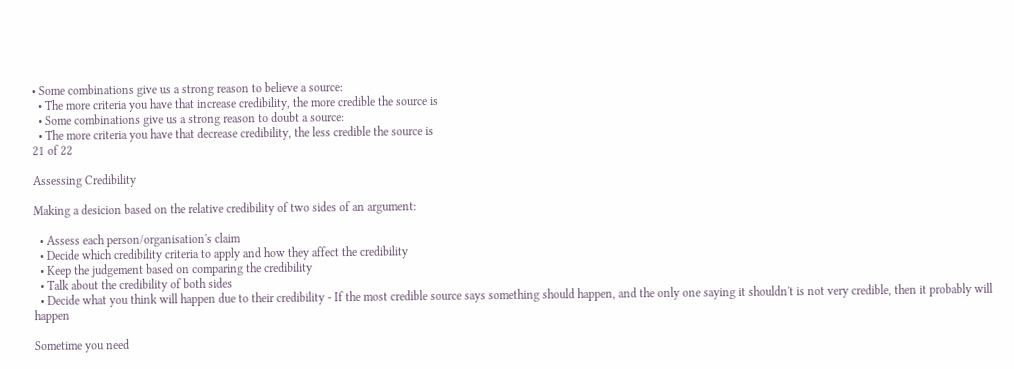• Some combinations give us a strong reason to believe a source:
  • The more criteria you have that increase credibility, the more credible the source is
  • Some combinations give us a strong reason to doubt a source:
  • The more criteria you have that decrease credibility, the less credible the source is
21 of 22

Assessing Credibility

Making a desicion based on the relative credibility of two sides of an argument:

  • Assess each person/organisation's claim
  • Decide which credibility criteria to apply and how they affect the credibility
  • Keep the judgement based on comparing the credibility
  • Talk about the credibility of both sides
  • Decide what you think will happen due to their credibility - If the most credible source says something should happen, and the only one saying it shouldn't is not very credible, then it probably will happen

Sometime you need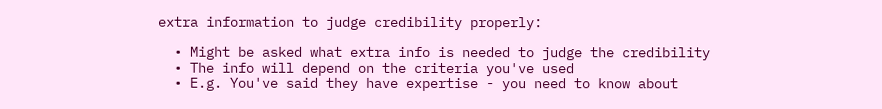extra information to judge credibility properly:

  • Might be asked what extra info is needed to judge the credibility
  • The info will depend on the criteria you've used
  • E.g. You've said they have expertise - you need to know about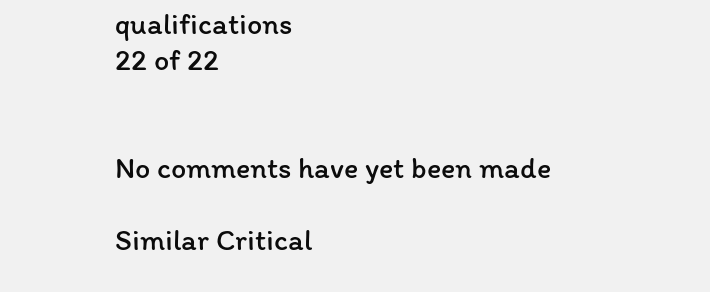qualifications
22 of 22


No comments have yet been made

Similar Critical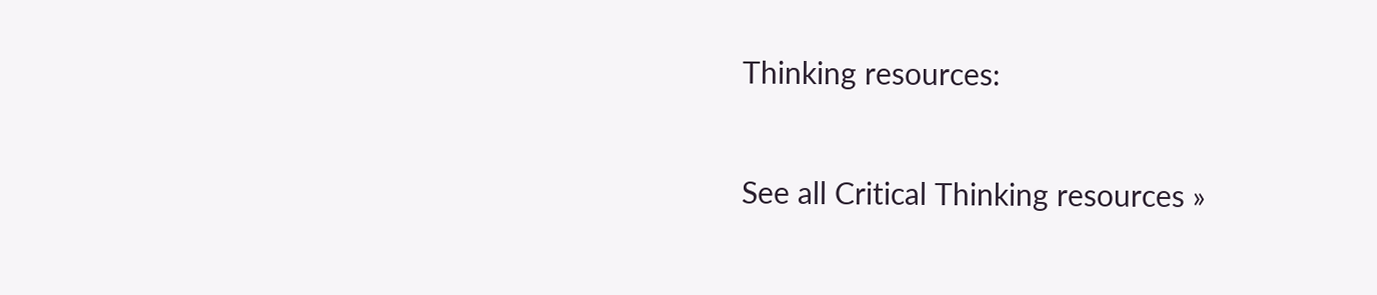Thinking resources:

See all Critical Thinking resources »